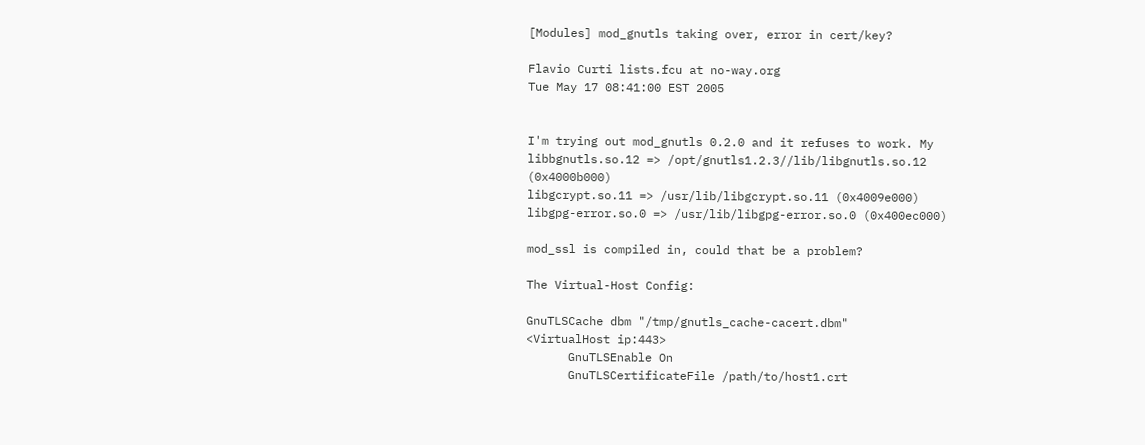[Modules] mod_gnutls taking over, error in cert/key?

Flavio Curti lists.fcu at no-way.org
Tue May 17 08:41:00 EST 2005


I'm trying out mod_gnutls 0.2.0 and it refuses to work. My
libbgnutls.so.12 => /opt/gnutls1.2.3//lib/libgnutls.so.12 (0x4000b000)
libgcrypt.so.11 => /usr/lib/libgcrypt.so.11 (0x4009e000)
libgpg-error.so.0 => /usr/lib/libgpg-error.so.0 (0x400ec000)

mod_ssl is compiled in, could that be a problem?

The Virtual-Host Config:

GnuTLSCache dbm "/tmp/gnutls_cache-cacert.dbm"
<VirtualHost ip:443>
      GnuTLSEnable On
      GnuTLSCertificateFile /path/to/host1.crt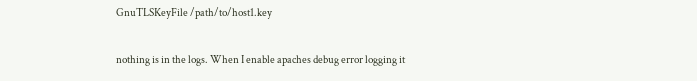GnuTLSKeyFile /path/to/host1.key

nothing is in the logs. When I enable apaches debug error logging it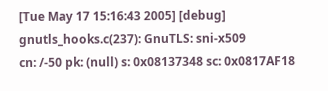[Tue May 17 15:16:43 2005] [debug] gnutls_hooks.c(237): GnuTLS: sni-x509
cn: /-50 pk: (null) s: 0x08137348 sc: 0x0817AF18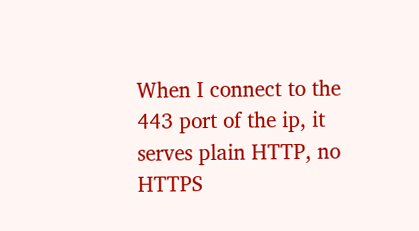When I connect to the 443 port of the ip, it serves plain HTTP, no HTTPS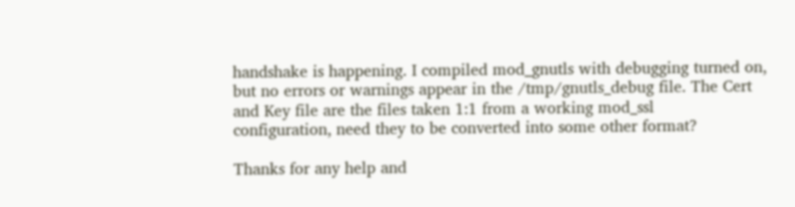handshake is happening. I compiled mod_gnutls with debugging turned on,
but no errors or warnings appear in the /tmp/gnutls_debug file. The Cert
and Key file are the files taken 1:1 from a working mod_ssl
configuration, need they to be converted into some other format?

Thanks for any help and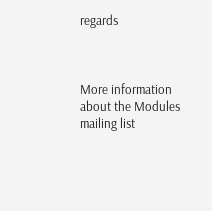regards



More information about the Modules mailing list